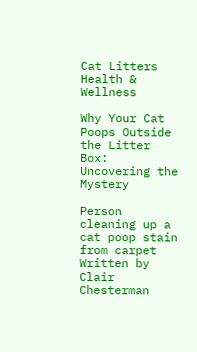Cat Litters Health & Wellness

Why Your Cat Poops Outside the Litter Box: Uncovering the Mystery

Person cleaning up a cat poop stain from carpet
Written by Clair Chesterman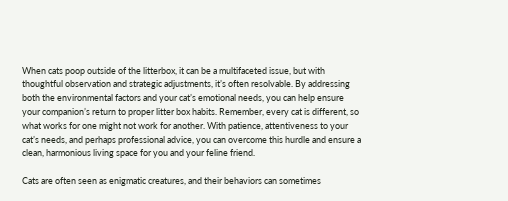When cats poop outside of the litterbox, it can be a multifaceted issue, but with thoughtful observation and strategic adjustments, it’s often resolvable. By addressing both the environmental factors and your cat’s emotional needs, you can help ensure your companion’s return to proper litter box habits. Remember, every cat is different, so what works for one might not work for another. With patience, attentiveness to your cat’s needs, and perhaps professional advice, you can overcome this hurdle and ensure a clean, harmonious living space for you and your feline friend.

Cats are often seen as enigmatic creatures, and their behaviors can sometimes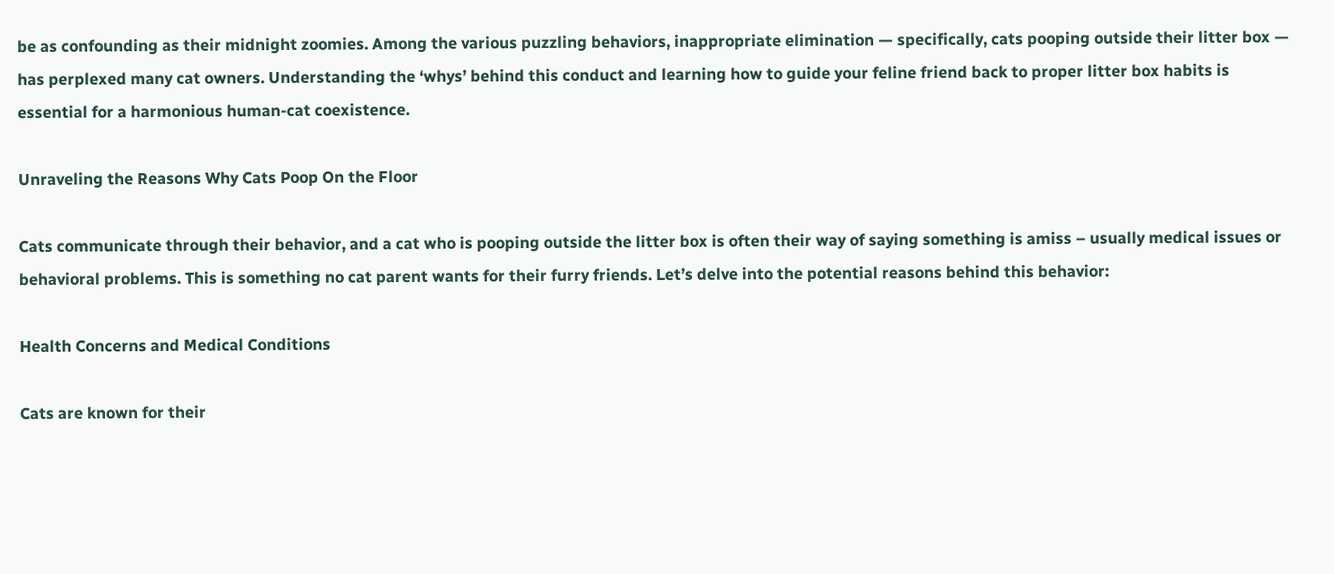be as confounding as their midnight zoomies. Among the various puzzling behaviors, inappropriate elimination — specifically, cats pooping outside their litter box — has perplexed many cat owners. Understanding the ‘whys’ behind this conduct and learning how to guide your feline friend back to proper litter box habits is essential for a harmonious human-cat coexistence.

Unraveling the Reasons Why Cats Poop On the Floor

Cats communicate through their behavior, and a cat who is pooping outside the litter box is often their way of saying something is amiss – usually medical issues or behavioral problems. This is something no cat parent wants for their furry friends. Let’s delve into the potential reasons behind this behavior:

Health Concerns and Medical Conditions

Cats are known for their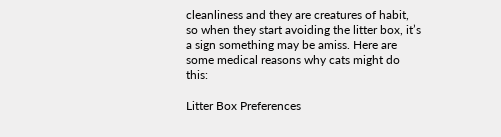cleanliness and they are creatures of habit, so when they start avoiding the litter box, it’s a sign something may be amiss. Here are some medical reasons why cats might do this:

Litter Box Preferences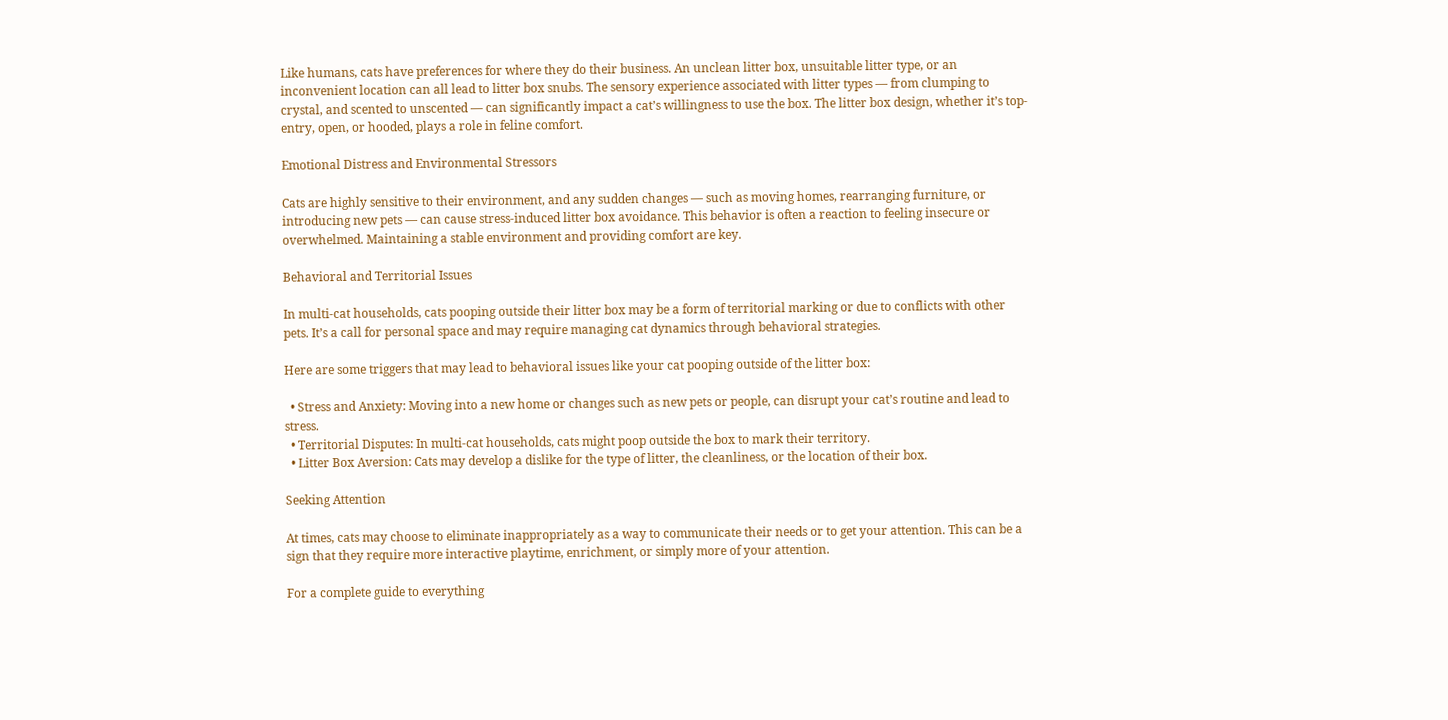Like humans, cats have preferences for where they do their business. An unclean litter box, unsuitable litter type, or an inconvenient location can all lead to litter box snubs. The sensory experience associated with litter types — from clumping to crystal, and scented to unscented — can significantly impact a cat’s willingness to use the box. The litter box design, whether it’s top-entry, open, or hooded, plays a role in feline comfort.

Emotional Distress and Environmental Stressors

Cats are highly sensitive to their environment, and any sudden changes — such as moving homes, rearranging furniture, or introducing new pets — can cause stress-induced litter box avoidance. This behavior is often a reaction to feeling insecure or overwhelmed. Maintaining a stable environment and providing comfort are key.

Behavioral and Territorial Issues

In multi-cat households, cats pooping outside their litter box may be a form of territorial marking or due to conflicts with other pets. It’s a call for personal space and may require managing cat dynamics through behavioral strategies.

Here are some triggers that may lead to behavioral issues like your cat pooping outside of the litter box:

  • Stress and Anxiety: Moving into a new home or changes such as new pets or people, can disrupt your cat’s routine and lead to stress.
  • Territorial Disputes: In multi-cat households, cats might poop outside the box to mark their territory.
  • Litter Box Aversion: Cats may develop a dislike for the type of litter, the cleanliness, or the location of their box.

Seeking Attention

At times, cats may choose to eliminate inappropriately as a way to communicate their needs or to get your attention. This can be a sign that they require more interactive playtime, enrichment, or simply more of your attention.

For a complete guide to everything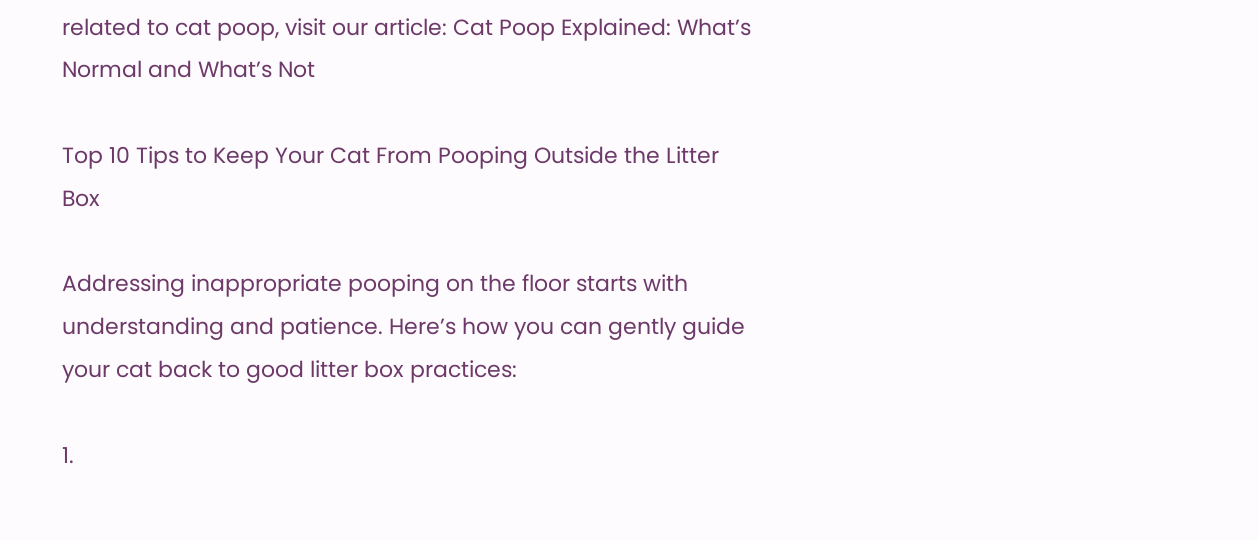related to cat poop, visit our article: Cat Poop Explained: What’s Normal and What’s Not

Top 10 Tips to Keep Your Cat From Pooping Outside the Litter Box

Addressing inappropriate pooping on the floor starts with understanding and patience. Here’s how you can gently guide your cat back to good litter box practices:

1.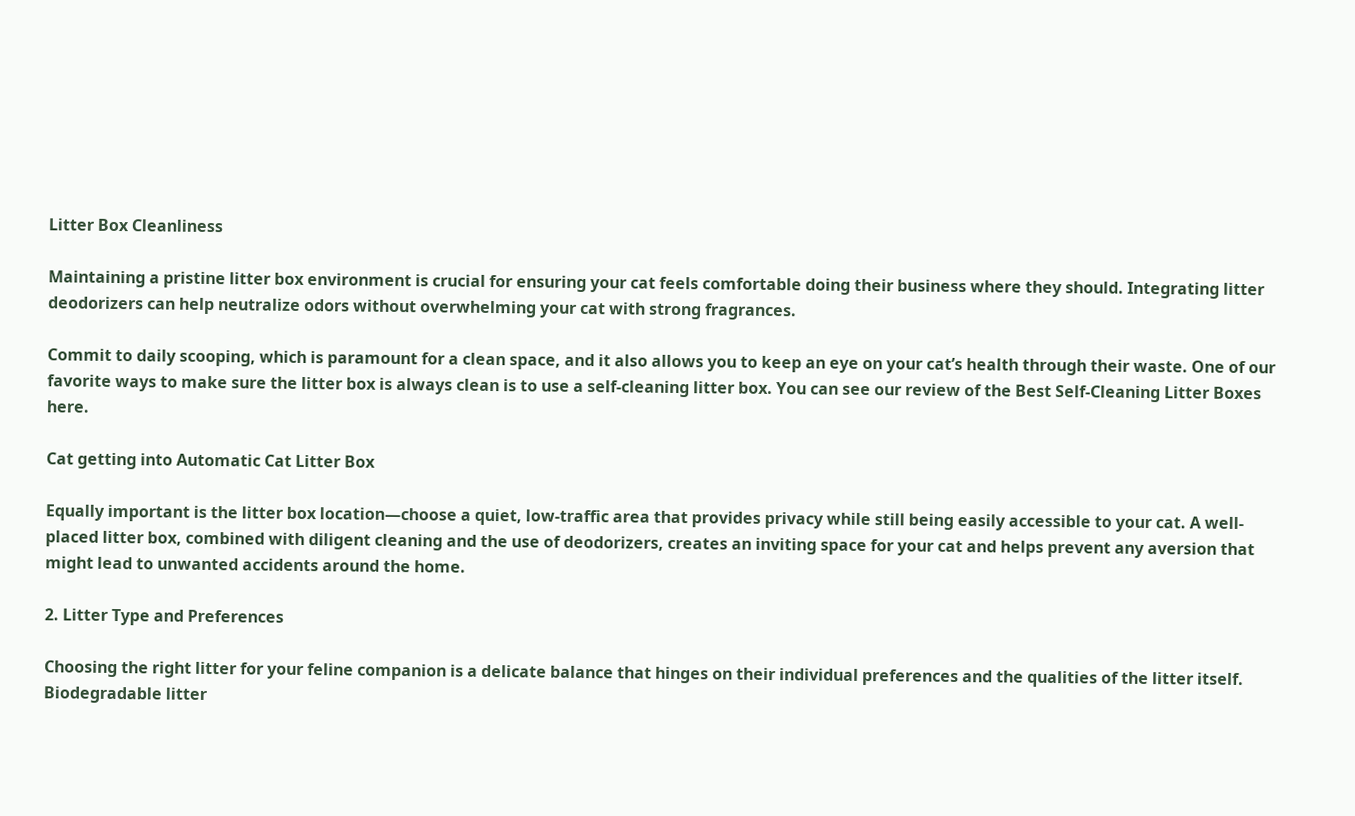Litter Box Cleanliness

Maintaining a pristine litter box environment is crucial for ensuring your cat feels comfortable doing their business where they should. Integrating litter deodorizers can help neutralize odors without overwhelming your cat with strong fragrances.

Commit to daily scooping, which is paramount for a clean space, and it also allows you to keep an eye on your cat’s health through their waste. One of our favorite ways to make sure the litter box is always clean is to use a self-cleaning litter box. You can see our review of the Best Self-Cleaning Litter Boxes here.

Cat getting into Automatic Cat Litter Box

Equally important is the litter box location—choose a quiet, low-traffic area that provides privacy while still being easily accessible to your cat. A well-placed litter box, combined with diligent cleaning and the use of deodorizers, creates an inviting space for your cat and helps prevent any aversion that might lead to unwanted accidents around the home.

2. Litter Type and Preferences

Choosing the right litter for your feline companion is a delicate balance that hinges on their individual preferences and the qualities of the litter itself. Biodegradable litter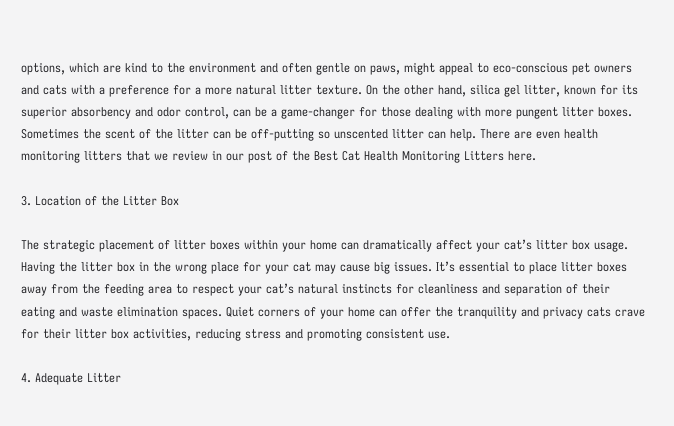options, which are kind to the environment and often gentle on paws, might appeal to eco-conscious pet owners and cats with a preference for a more natural litter texture. On the other hand, silica gel litter, known for its superior absorbency and odor control, can be a game-changer for those dealing with more pungent litter boxes. Sometimes the scent of the litter can be off-putting so unscented litter can help. There are even health monitoring litters that we review in our post of the Best Cat Health Monitoring Litters here.

3. Location of the Litter Box

The strategic placement of litter boxes within your home can dramatically affect your cat’s litter box usage. Having the litter box in the wrong place for your cat may cause big issues. It’s essential to place litter boxes away from the feeding area to respect your cat’s natural instincts for cleanliness and separation of their eating and waste elimination spaces. Quiet corners of your home can offer the tranquility and privacy cats crave for their litter box activities, reducing stress and promoting consistent use.

4. Adequate Litter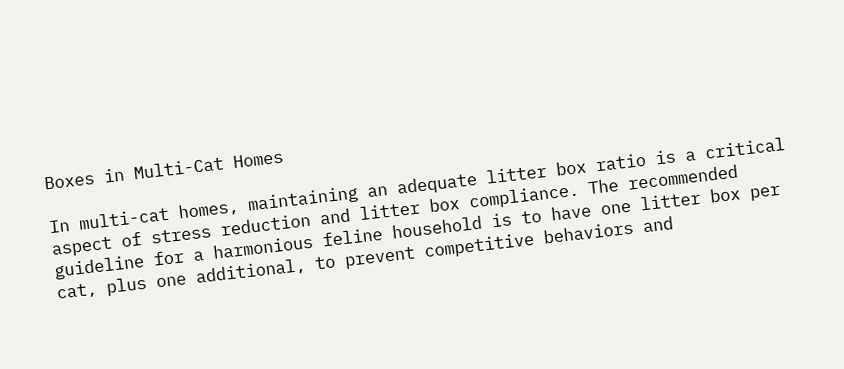Boxes in Multi-Cat Homes

In multi-cat homes, maintaining an adequate litter box ratio is a critical aspect of stress reduction and litter box compliance. The recommended guideline for a harmonious feline household is to have one litter box per cat, plus one additional, to prevent competitive behaviors and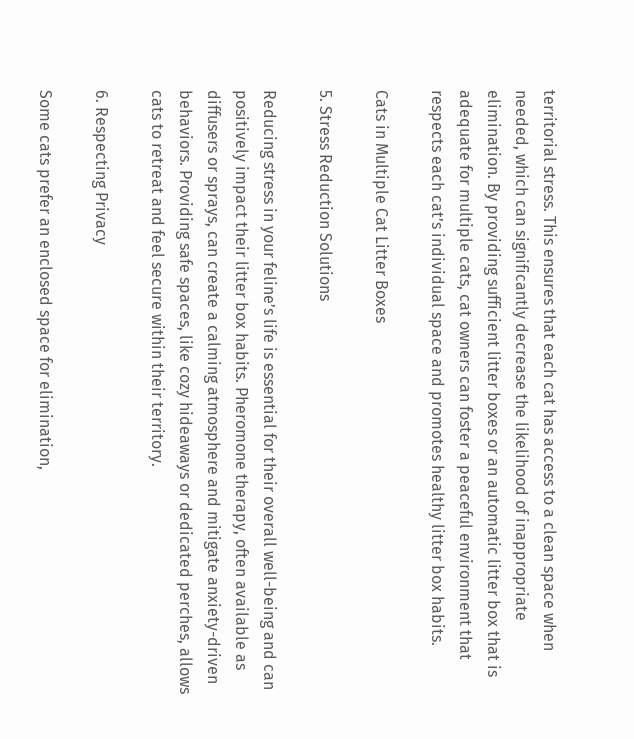territorial stress. This ensures that each cat has access to a clean space when needed, which can significantly decrease the likelihood of inappropriate elimination. By providing sufficient litter boxes or an automatic litter box that is adequate for multiple cats, cat owners can foster a peaceful environment that respects each cat’s individual space and promotes healthy litter box habits.

Cats in Multiple Cat Litter Boxes

5. Stress Reduction Solutions

Reducing stress in your feline’s life is essential for their overall well-being and can positively impact their litter box habits. Pheromone therapy, often available as diffusers or sprays, can create a calming atmosphere and mitigate anxiety-driven behaviors. Providing safe spaces, like cozy hideaways or dedicated perches, allows cats to retreat and feel secure within their territory.

6. Respecting Privacy

Some cats prefer an enclosed space for elimination,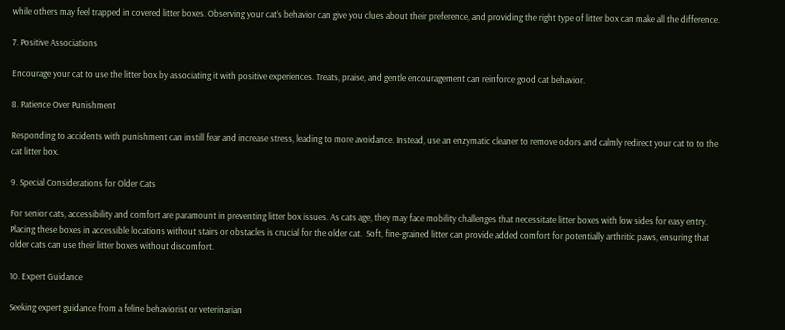while others may feel trapped in covered litter boxes. Observing your cat’s behavior can give you clues about their preference, and providing the right type of litter box can make all the difference.

7. Positive Associations

Encourage your cat to use the litter box by associating it with positive experiences. Treats, praise, and gentle encouragement can reinforce good cat behavior.

8. Patience Over Punishment

Responding to accidents with punishment can instill fear and increase stress, leading to more avoidance. Instead, use an enzymatic cleaner to remove odors and calmly redirect your cat to to the cat litter box.

9. Special Considerations for Older Cats

For senior cats, accessibility and comfort are paramount in preventing litter box issues. As cats age, they may face mobility challenges that necessitate litter boxes with low sides for easy entry. Placing these boxes in accessible locations without stairs or obstacles is crucial for the older cat.  Soft, fine-grained litter can provide added comfort for potentially arthritic paws, ensuring that older cats can use their litter boxes without discomfort.

10. Expert Guidance

Seeking expert guidance from a feline behaviorist or veterinarian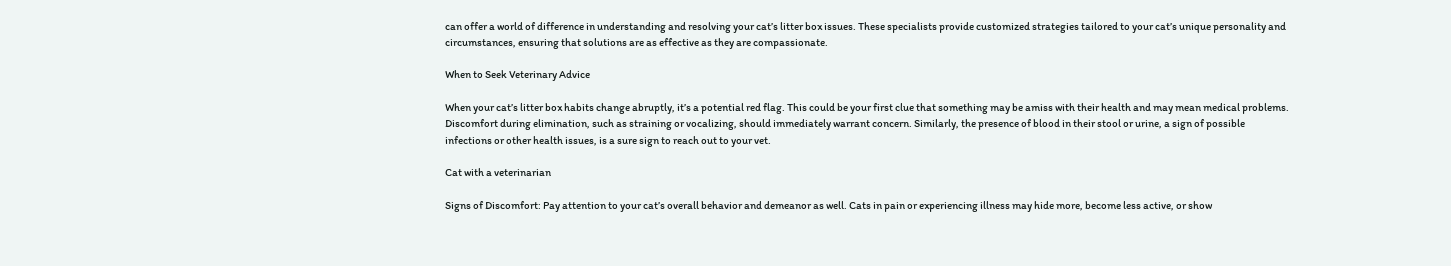can offer a world of difference in understanding and resolving your cat’s litter box issues. These specialists provide customized strategies tailored to your cat’s unique personality and circumstances, ensuring that solutions are as effective as they are compassionate.

When to Seek Veterinary Advice

When your cat’s litter box habits change abruptly, it’s a potential red flag. This could be your first clue that something may be amiss with their health and may mean medical problems. Discomfort during elimination, such as straining or vocalizing, should immediately warrant concern. Similarly, the presence of blood in their stool or urine, a sign of possible infections or other health issues, is a sure sign to reach out to your vet.

Cat with a veterinarian

Signs of Discomfort: Pay attention to your cat’s overall behavior and demeanor as well. Cats in pain or experiencing illness may hide more, become less active, or show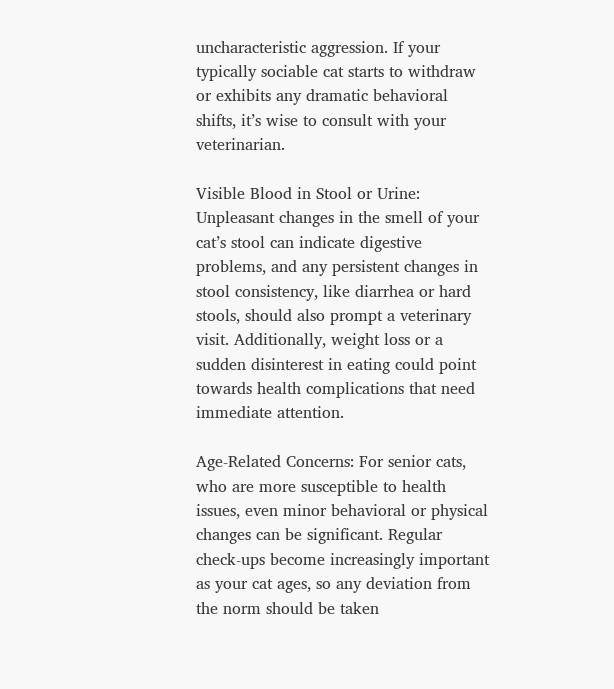uncharacteristic aggression. If your typically sociable cat starts to withdraw or exhibits any dramatic behavioral shifts, it’s wise to consult with your veterinarian.

Visible Blood in Stool or Urine: Unpleasant changes in the smell of your cat’s stool can indicate digestive problems, and any persistent changes in stool consistency, like diarrhea or hard stools, should also prompt a veterinary visit. Additionally, weight loss or a sudden disinterest in eating could point towards health complications that need immediate attention.

Age-Related Concerns: For senior cats, who are more susceptible to health issues, even minor behavioral or physical changes can be significant. Regular check-ups become increasingly important as your cat ages, so any deviation from the norm should be taken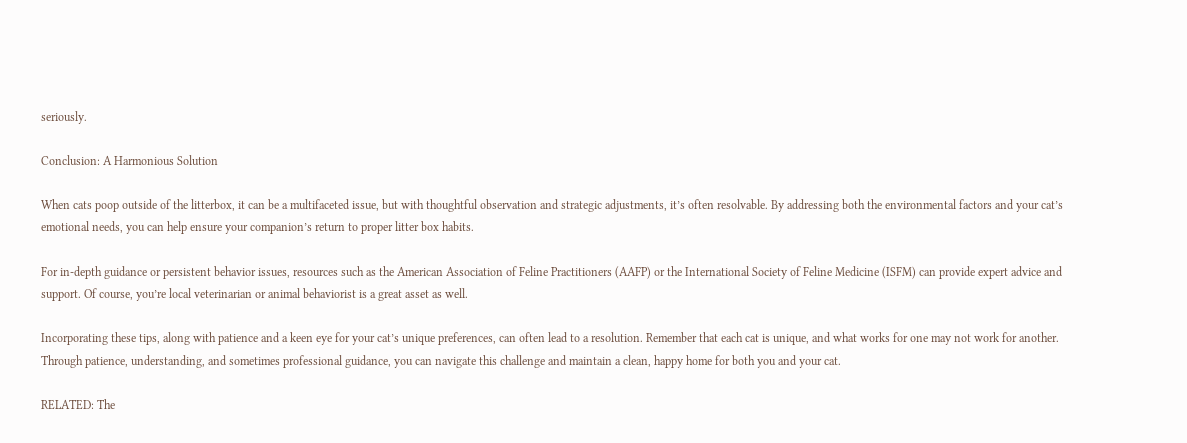seriously.

Conclusion: A Harmonious Solution

When cats poop outside of the litterbox, it can be a multifaceted issue, but with thoughtful observation and strategic adjustments, it’s often resolvable. By addressing both the environmental factors and your cat’s emotional needs, you can help ensure your companion’s return to proper litter box habits.

For in-depth guidance or persistent behavior issues, resources such as the American Association of Feline Practitioners (AAFP) or the International Society of Feline Medicine (ISFM) can provide expert advice and support. Of course, you’re local veterinarian or animal behaviorist is a great asset as well.

Incorporating these tips, along with patience and a keen eye for your cat’s unique preferences, can often lead to a resolution. Remember that each cat is unique, and what works for one may not work for another. Through patience, understanding, and sometimes professional guidance, you can navigate this challenge and maintain a clean, happy home for both you and your cat.

RELATED: The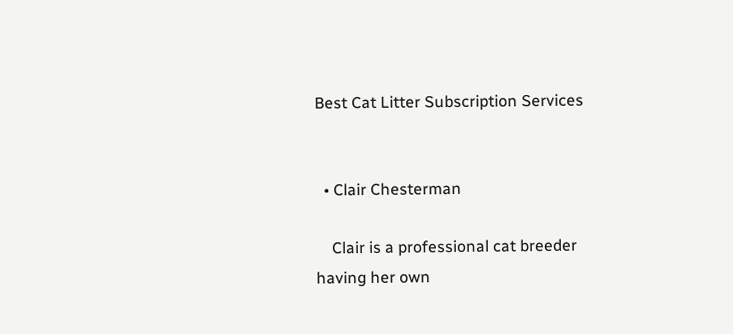Best Cat Litter Subscription Services


  • Clair Chesterman

    Clair is a professional cat breeder having her own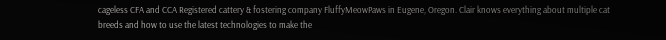cageless CFA and CCA Registered cattery & fostering company FluffyMeowPaws in Eugene, Oregon. Clair knows everything about multiple cat breeds and how to use the latest technologies to make the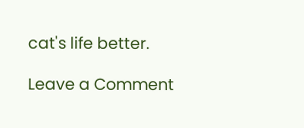cat's life better.

Leave a Comment